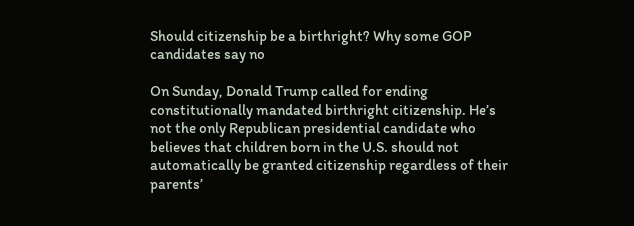Should citizenship be a birthright? Why some GOP candidates say no

On Sunday, Donald Trump called for ending constitutionally mandated birthright citizenship. He’s not the only Republican presidential candidate who believes that children born in the U.S. should not automatically be granted citizenship regardless of their parents’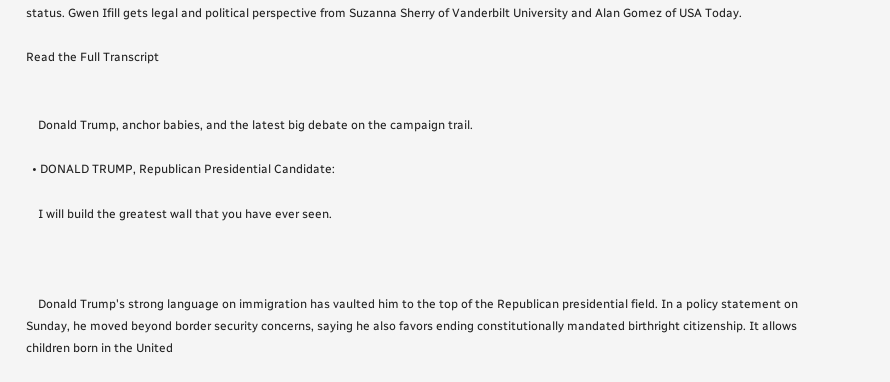status. Gwen Ifill gets legal and political perspective from Suzanna Sherry of Vanderbilt University and Alan Gomez of USA Today.

Read the Full Transcript


    Donald Trump, anchor babies, and the latest big debate on the campaign trail.

  • DONALD TRUMP, Republican Presidential Candidate:

    I will build the greatest wall that you have ever seen.



    Donald Trump's strong language on immigration has vaulted him to the top of the Republican presidential field. In a policy statement on Sunday, he moved beyond border security concerns, saying he also favors ending constitutionally mandated birthright citizenship. It allows children born in the United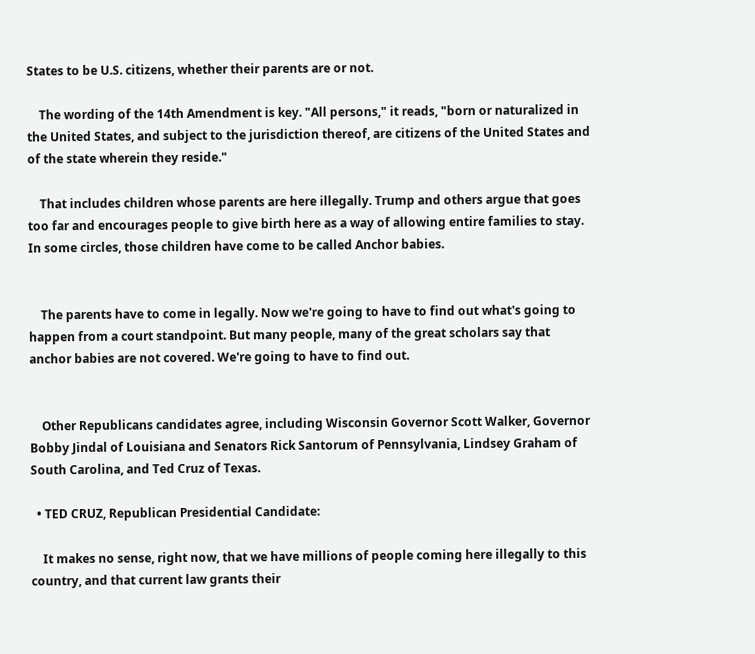States to be U.S. citizens, whether their parents are or not.

    The wording of the 14th Amendment is key. "All persons," it reads, "born or naturalized in the United States, and subject to the jurisdiction thereof, are citizens of the United States and of the state wherein they reside."

    That includes children whose parents are here illegally. Trump and others argue that goes too far and encourages people to give birth here as a way of allowing entire families to stay. In some circles, those children have come to be called Anchor babies.


    The parents have to come in legally. Now we're going to have to find out what's going to happen from a court standpoint. But many people, many of the great scholars say that anchor babies are not covered. We're going to have to find out.


    Other Republicans candidates agree, including Wisconsin Governor Scott Walker, Governor Bobby Jindal of Louisiana and Senators Rick Santorum of Pennsylvania, Lindsey Graham of South Carolina, and Ted Cruz of Texas.

  • TED CRUZ, Republican Presidential Candidate:

    It makes no sense, right now, that we have millions of people coming here illegally to this country, and that current law grants their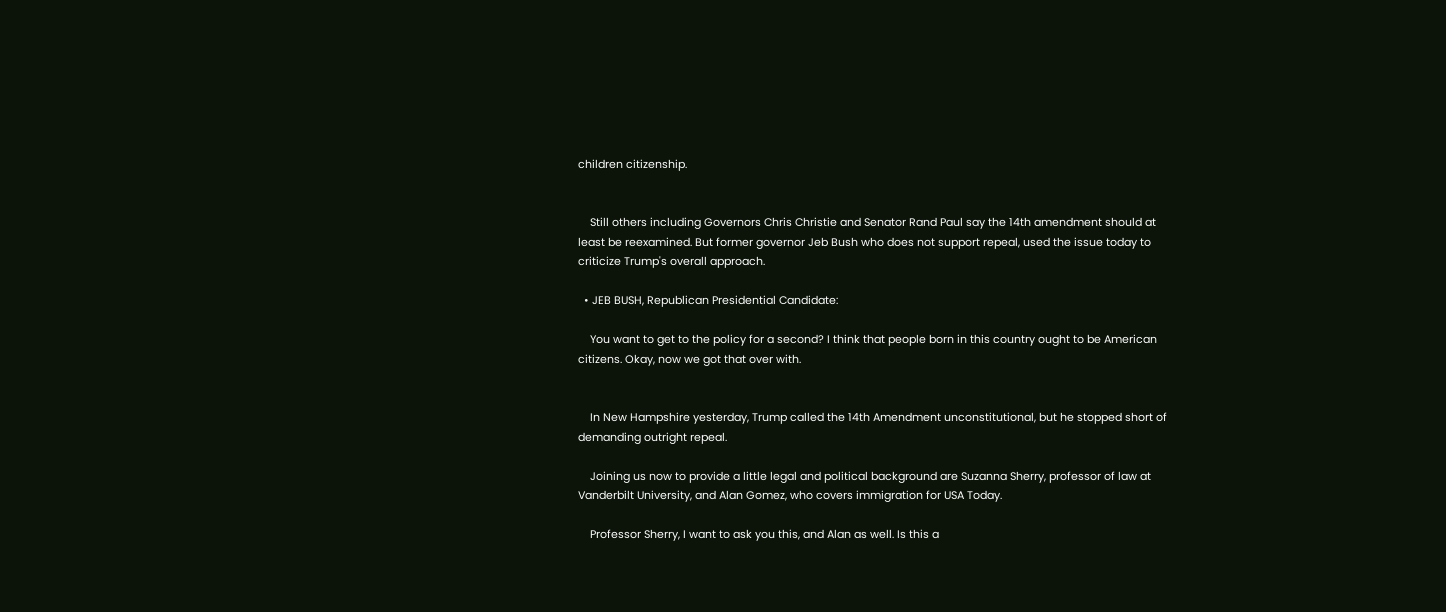children citizenship.


    Still others including Governors Chris Christie and Senator Rand Paul say the 14th amendment should at least be reexamined. But former governor Jeb Bush who does not support repeal, used the issue today to criticize Trump's overall approach.

  • JEB BUSH, Republican Presidential Candidate:

    You want to get to the policy for a second? I think that people born in this country ought to be American citizens. Okay, now we got that over with.


    In New Hampshire yesterday, Trump called the 14th Amendment unconstitutional, but he stopped short of demanding outright repeal.

    Joining us now to provide a little legal and political background are Suzanna Sherry, professor of law at Vanderbilt University, and Alan Gomez, who covers immigration for USA Today.

    Professor Sherry, I want to ask you this, and Alan as well. Is this a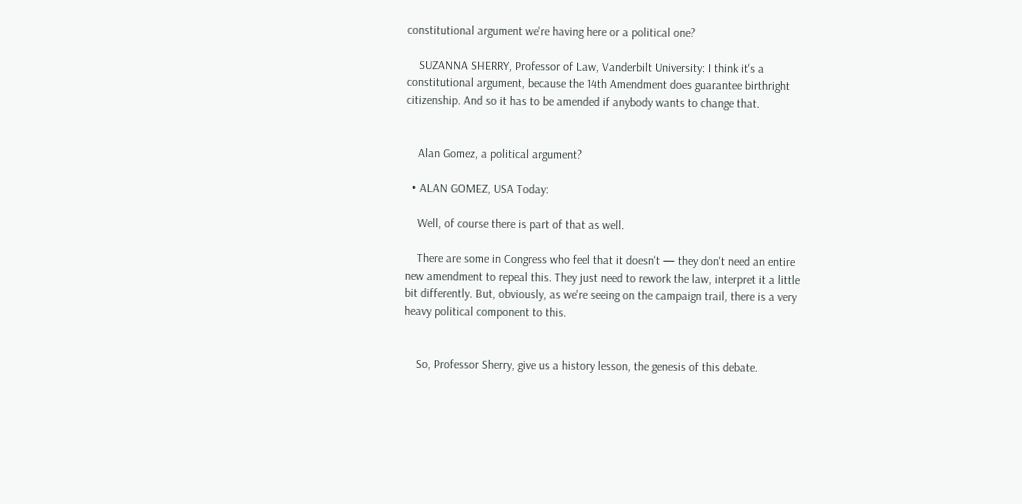constitutional argument we're having here or a political one?

    SUZANNA SHERRY, Professor of Law, Vanderbilt University: I think it's a constitutional argument, because the 14th Amendment does guarantee birthright citizenship. And so it has to be amended if anybody wants to change that.


    Alan Gomez, a political argument?

  • ALAN GOMEZ, USA Today:

    Well, of course there is part of that as well.

    There are some in Congress who feel that it doesn't — they don't need an entire new amendment to repeal this. They just need to rework the law, interpret it a little bit differently. But, obviously, as we're seeing on the campaign trail, there is a very heavy political component to this.


    So, Professor Sherry, give us a history lesson, the genesis of this debate.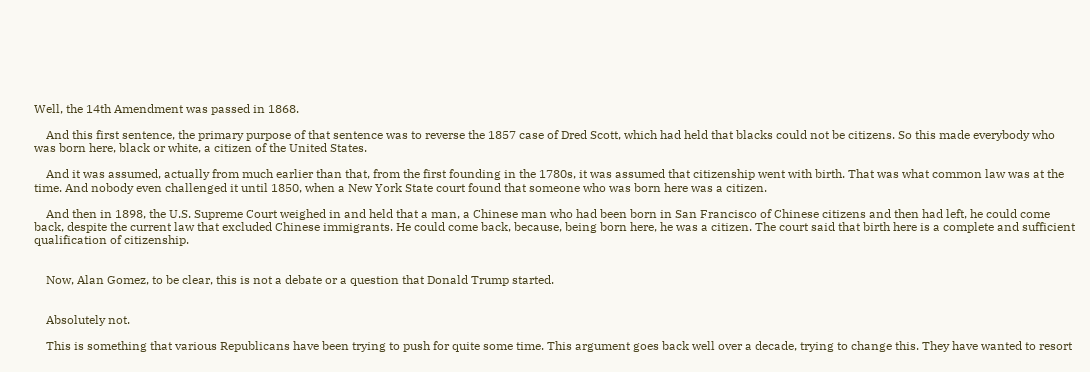Well, the 14th Amendment was passed in 1868.

    And this first sentence, the primary purpose of that sentence was to reverse the 1857 case of Dred Scott, which had held that blacks could not be citizens. So this made everybody who was born here, black or white, a citizen of the United States.

    And it was assumed, actually from much earlier than that, from the first founding in the 1780s, it was assumed that citizenship went with birth. That was what common law was at the time. And nobody even challenged it until 1850, when a New York State court found that someone who was born here was a citizen.

    And then in 1898, the U.S. Supreme Court weighed in and held that a man, a Chinese man who had been born in San Francisco of Chinese citizens and then had left, he could come back, despite the current law that excluded Chinese immigrants. He could come back, because, being born here, he was a citizen. The court said that birth here is a complete and sufficient qualification of citizenship.


    Now, Alan Gomez, to be clear, this is not a debate or a question that Donald Trump started.


    Absolutely not.

    This is something that various Republicans have been trying to push for quite some time. This argument goes back well over a decade, trying to change this. They have wanted to resort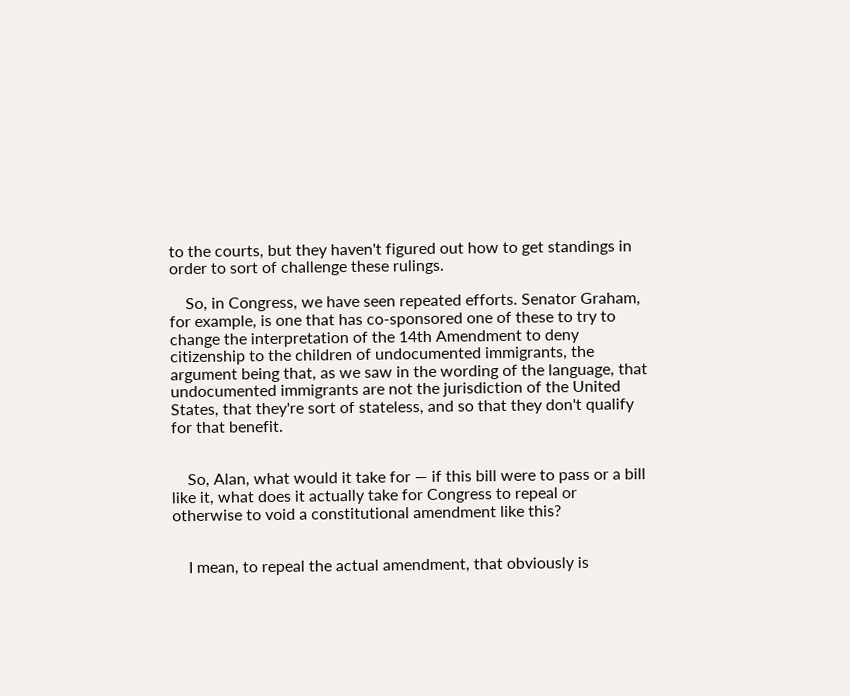to the courts, but they haven't figured out how to get standings in order to sort of challenge these rulings.

    So, in Congress, we have seen repeated efforts. Senator Graham, for example, is one that has co-sponsored one of these to try to change the interpretation of the 14th Amendment to deny citizenship to the children of undocumented immigrants, the argument being that, as we saw in the wording of the language, that undocumented immigrants are not the jurisdiction of the United States, that they're sort of stateless, and so that they don't qualify for that benefit.


    So, Alan, what would it take for — if this bill were to pass or a bill like it, what does it actually take for Congress to repeal or otherwise to void a constitutional amendment like this?


    I mean, to repeal the actual amendment, that obviously is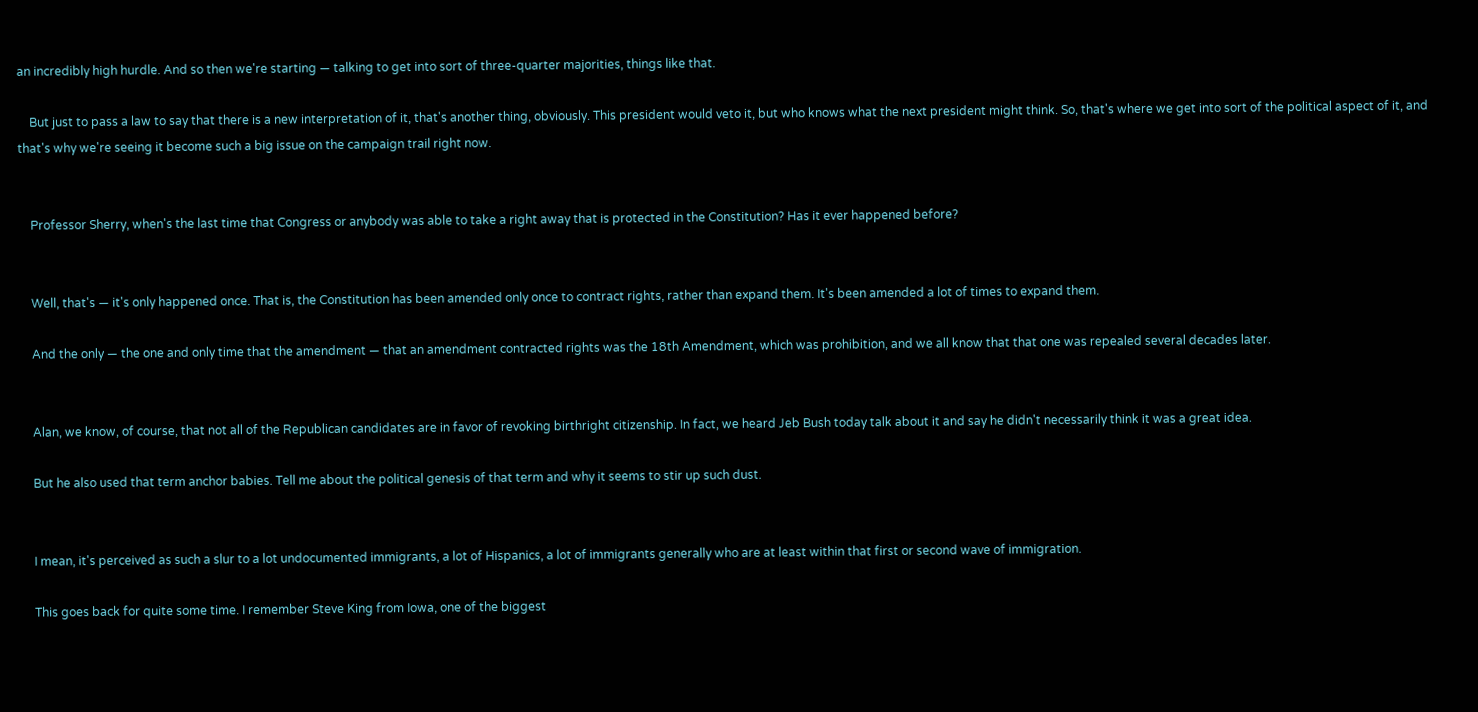an incredibly high hurdle. And so then we're starting — talking to get into sort of three-quarter majorities, things like that.

    But just to pass a law to say that there is a new interpretation of it, that's another thing, obviously. This president would veto it, but who knows what the next president might think. So, that's where we get into sort of the political aspect of it, and that's why we're seeing it become such a big issue on the campaign trail right now.


    Professor Sherry, when's the last time that Congress or anybody was able to take a right away that is protected in the Constitution? Has it ever happened before?


    Well, that's — it's only happened once. That is, the Constitution has been amended only once to contract rights, rather than expand them. It's been amended a lot of times to expand them.

    And the only — the one and only time that the amendment — that an amendment contracted rights was the 18th Amendment, which was prohibition, and we all know that that one was repealed several decades later.


    Alan, we know, of course, that not all of the Republican candidates are in favor of revoking birthright citizenship. In fact, we heard Jeb Bush today talk about it and say he didn't necessarily think it was a great idea.

    But he also used that term anchor babies. Tell me about the political genesis of that term and why it seems to stir up such dust.


    I mean, it's perceived as such a slur to a lot undocumented immigrants, a lot of Hispanics, a lot of immigrants generally who are at least within that first or second wave of immigration.

    This goes back for quite some time. I remember Steve King from Iowa, one of the biggest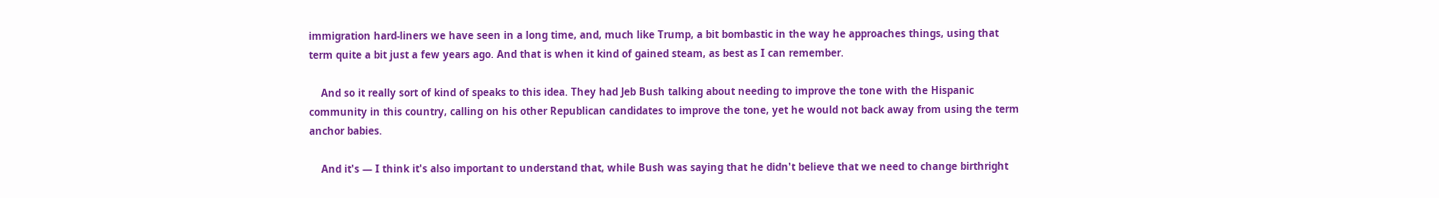immigration hard-liners we have seen in a long time, and, much like Trump, a bit bombastic in the way he approaches things, using that term quite a bit just a few years ago. And that is when it kind of gained steam, as best as I can remember.

    And so it really sort of kind of speaks to this idea. They had Jeb Bush talking about needing to improve the tone with the Hispanic community in this country, calling on his other Republican candidates to improve the tone, yet he would not back away from using the term anchor babies.

    And it's — I think it's also important to understand that, while Bush was saying that he didn't believe that we need to change birthright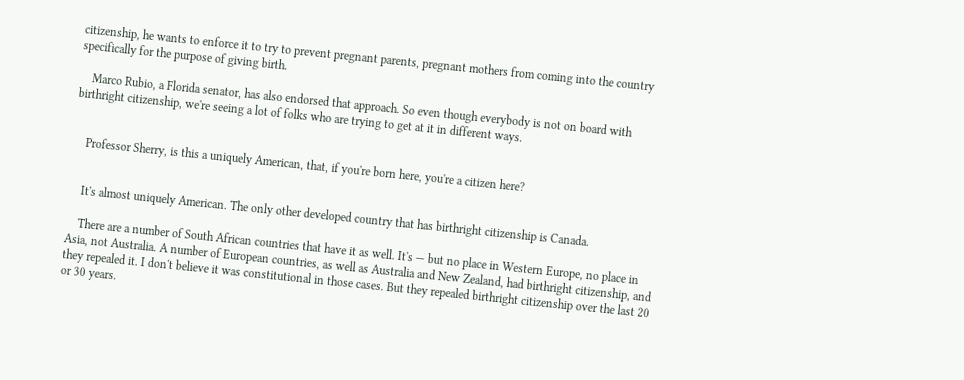citizenship, he wants to enforce it to try to prevent pregnant parents, pregnant mothers from coming into the country specifically for the purpose of giving birth.

    Marco Rubio, a Florida senator, has also endorsed that approach. So even though everybody is not on board with birthright citizenship, we're seeing a lot of folks who are trying to get at it in different ways.


    Professor Sherry, is this a uniquely American, that, if you're born here, you're a citizen here?


    It's almost uniquely American. The only other developed country that has birthright citizenship is Canada.

    There are a number of South African countries that have it as well. It's — but no place in Western Europe, no place in Asia, not Australia. A number of European countries, as well as Australia and New Zealand, had birthright citizenship, and they repealed it. I don't believe it was constitutional in those cases. But they repealed birthright citizenship over the last 20 or 30 years.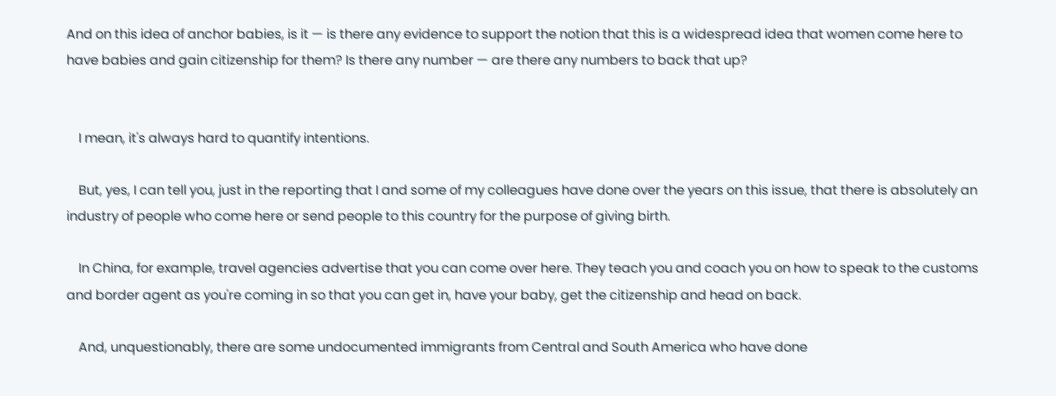And on this idea of anchor babies, is it — is there any evidence to support the notion that this is a widespread idea that women come here to have babies and gain citizenship for them? Is there any number — are there any numbers to back that up?


    I mean, it's always hard to quantify intentions.

    But, yes, I can tell you, just in the reporting that I and some of my colleagues have done over the years on this issue, that there is absolutely an industry of people who come here or send people to this country for the purpose of giving birth.

    In China, for example, travel agencies advertise that you can come over here. They teach you and coach you on how to speak to the customs and border agent as you're coming in so that you can get in, have your baby, get the citizenship and head on back.

    And, unquestionably, there are some undocumented immigrants from Central and South America who have done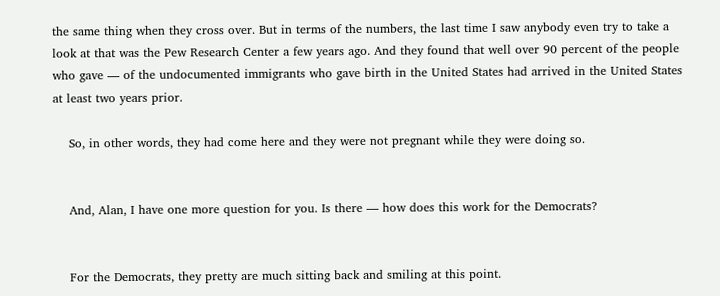the same thing when they cross over. But in terms of the numbers, the last time I saw anybody even try to take a look at that was the Pew Research Center a few years ago. And they found that well over 90 percent of the people who gave — of the undocumented immigrants who gave birth in the United States had arrived in the United States at least two years prior.

    So, in other words, they had come here and they were not pregnant while they were doing so.


    And, Alan, I have one more question for you. Is there — how does this work for the Democrats?


    For the Democrats, they pretty are much sitting back and smiling at this point.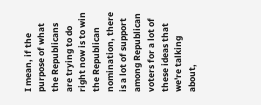I mean, if the purpose of what the Republicans are trying to do right now is to win the Republican nomination, there is a lot of support among Republican voters for a lot of these ideas that we're talking about,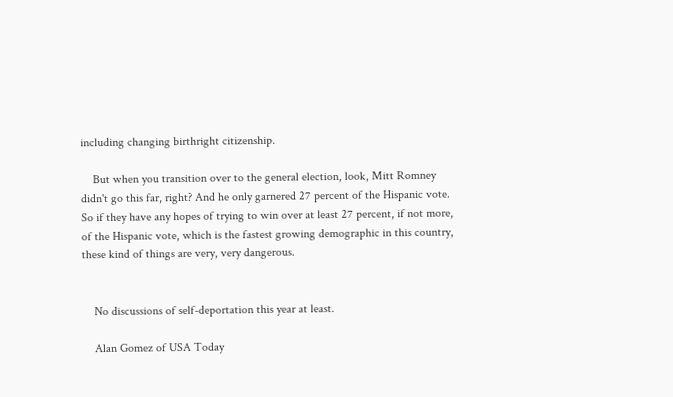including changing birthright citizenship.

    But when you transition over to the general election, look, Mitt Romney didn't go this far, right? And he only garnered 27 percent of the Hispanic vote. So if they have any hopes of trying to win over at least 27 percent, if not more, of the Hispanic vote, which is the fastest growing demographic in this country, these kind of things are very, very dangerous.


    No discussions of self-deportation this year at least.

    Alan Gomez of USA Today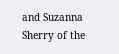and Suzanna Sherry of the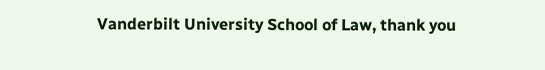Vanderbilt University School of Law, thank you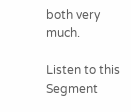both very much.

Listen to this Segment